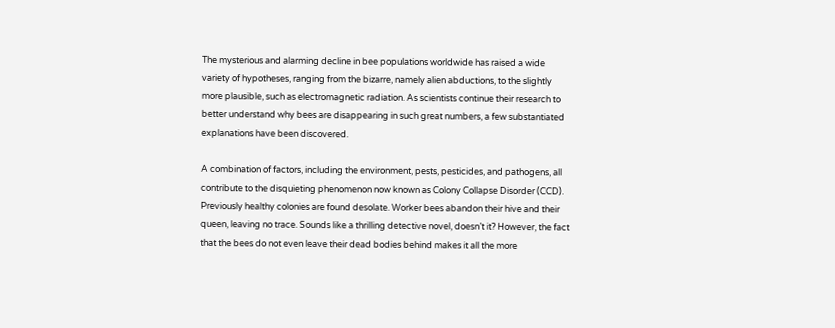The mysterious and alarming decline in bee populations worldwide has raised a wide variety of hypotheses, ranging from the bizarre, namely alien abductions, to the slightly more plausible, such as electromagnetic radiation. As scientists continue their research to better understand why bees are disappearing in such great numbers, a few substantiated explanations have been discovered.

A combination of factors, including the environment, pests, pesticides, and pathogens, all contribute to the disquieting phenomenon now known as Colony Collapse Disorder (CCD). Previously healthy colonies are found desolate. Worker bees abandon their hive and their queen, leaving no trace. Sounds like a thrilling detective novel, doesn’t it? However, the fact that the bees do not even leave their dead bodies behind makes it all the more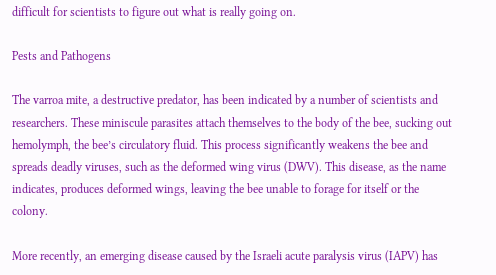difficult for scientists to figure out what is really going on.

Pests and Pathogens

The varroa mite, a destructive predator, has been indicated by a number of scientists and researchers. These miniscule parasites attach themselves to the body of the bee, sucking out hemolymph, the bee’s circulatory fluid. This process significantly weakens the bee and spreads deadly viruses, such as the deformed wing virus (DWV). This disease, as the name indicates, produces deformed wings, leaving the bee unable to forage for itself or the colony.

More recently, an emerging disease caused by the Israeli acute paralysis virus (IAPV) has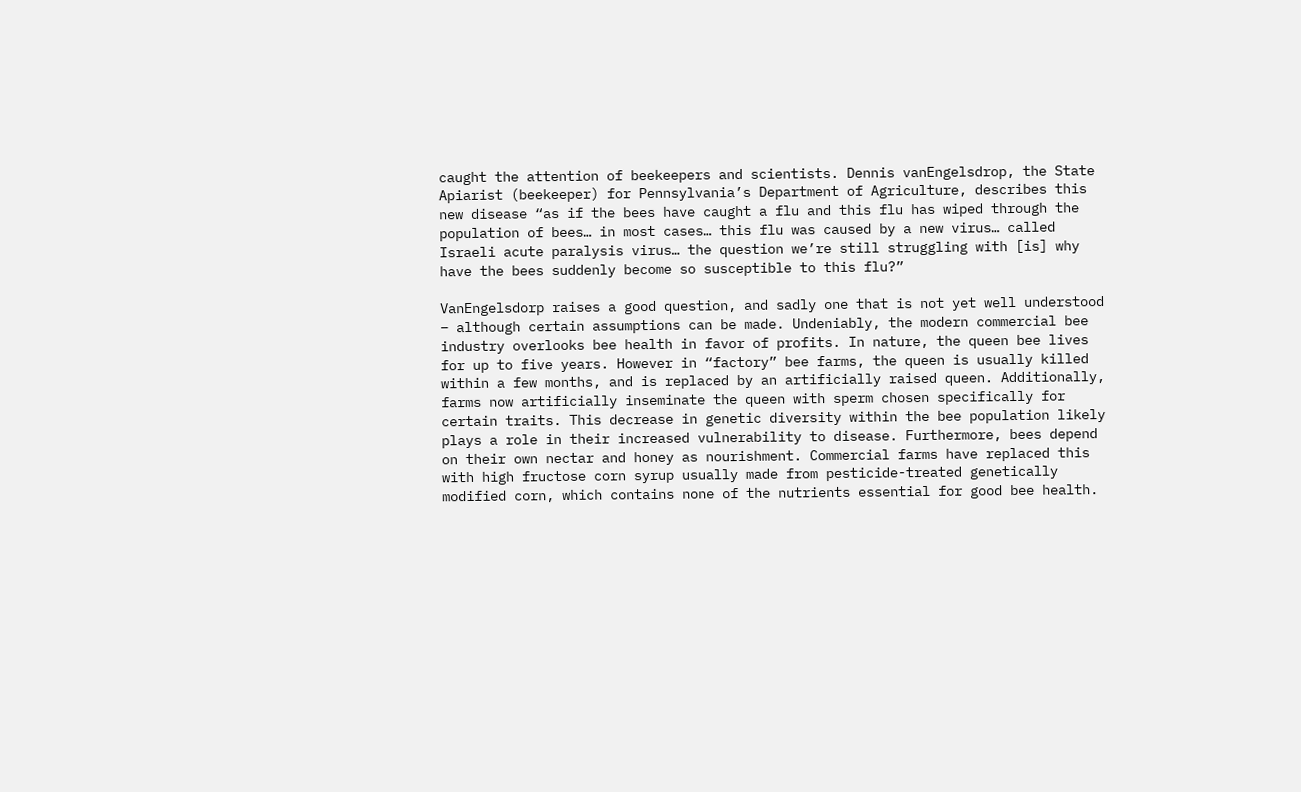caught the attention of beekeepers and scientists. Dennis vanEngelsdrop, the State Apiarist (beekeeper) for Pennsylvania’s Department of Agriculture, describes this new disease “as if the bees have caught a flu and this flu has wiped through the population of bees… in most cases… this flu was caused by a new virus… called Israeli acute paralysis virus… the question we’re still struggling with [is] why have the bees suddenly become so susceptible to this flu?”

VanEngelsdorp raises a good question, and sadly one that is not yet well understood – although certain assumptions can be made. Undeniably, the modern commercial bee industry overlooks bee health in favor of profits. In nature, the queen bee lives for up to five years. However in “factory” bee farms, the queen is usually killed within a few months, and is replaced by an artificially raised queen. Additionally, farms now artificially inseminate the queen with sperm chosen specifically for certain traits. This decrease in genetic diversity within the bee population likely plays a role in their increased vulnerability to disease. Furthermore, bees depend on their own nectar and honey as nourishment. Commercial farms have replaced this with high fructose corn syrup usually made from pesticide-treated genetically modified corn, which contains none of the nutrients essential for good bee health.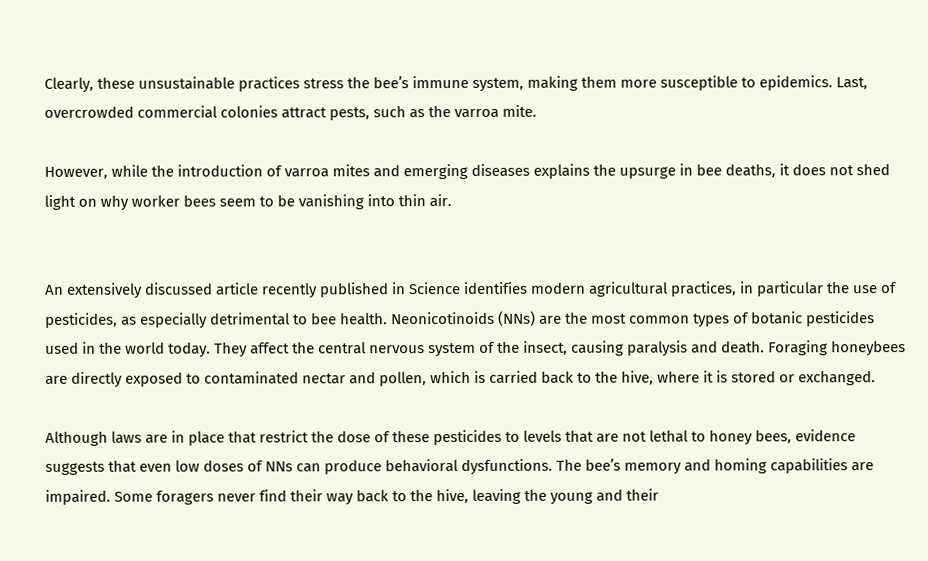Clearly, these unsustainable practices stress the bee’s immune system, making them more susceptible to epidemics. Last, overcrowded commercial colonies attract pests, such as the varroa mite.

However, while the introduction of varroa mites and emerging diseases explains the upsurge in bee deaths, it does not shed light on why worker bees seem to be vanishing into thin air.


An extensively discussed article recently published in Science identifies modern agricultural practices, in particular the use of pesticides, as especially detrimental to bee health. Neonicotinoids (NNs) are the most common types of botanic pesticides used in the world today. They affect the central nervous system of the insect, causing paralysis and death. Foraging honeybees are directly exposed to contaminated nectar and pollen, which is carried back to the hive, where it is stored or exchanged.

Although laws are in place that restrict the dose of these pesticides to levels that are not lethal to honey bees, evidence suggests that even low doses of NNs can produce behavioral dysfunctions. The bee’s memory and homing capabilities are impaired. Some foragers never find their way back to the hive, leaving the young and their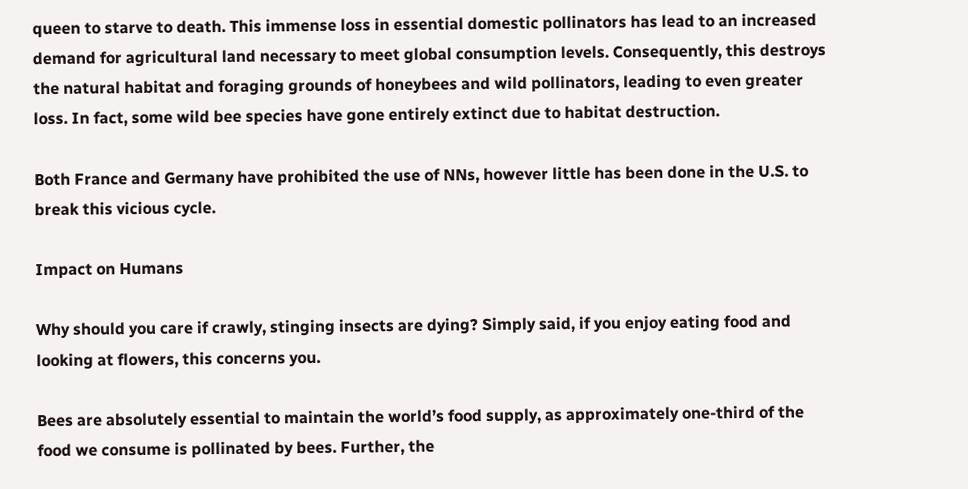queen to starve to death. This immense loss in essential domestic pollinators has lead to an increased demand for agricultural land necessary to meet global consumption levels. Consequently, this destroys the natural habitat and foraging grounds of honeybees and wild pollinators, leading to even greater loss. In fact, some wild bee species have gone entirely extinct due to habitat destruction.

Both France and Germany have prohibited the use of NNs, however little has been done in the U.S. to break this vicious cycle.

Impact on Humans

Why should you care if crawly, stinging insects are dying? Simply said, if you enjoy eating food and looking at flowers, this concerns you.

Bees are absolutely essential to maintain the world’s food supply, as approximately one-third of the food we consume is pollinated by bees. Further, the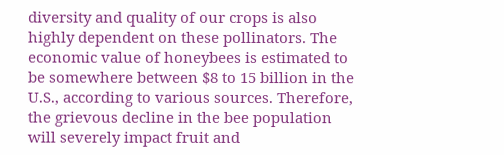diversity and quality of our crops is also highly dependent on these pollinators. The economic value of honeybees is estimated to be somewhere between $8 to 15 billion in the U.S., according to various sources. Therefore, the grievous decline in the bee population will severely impact fruit and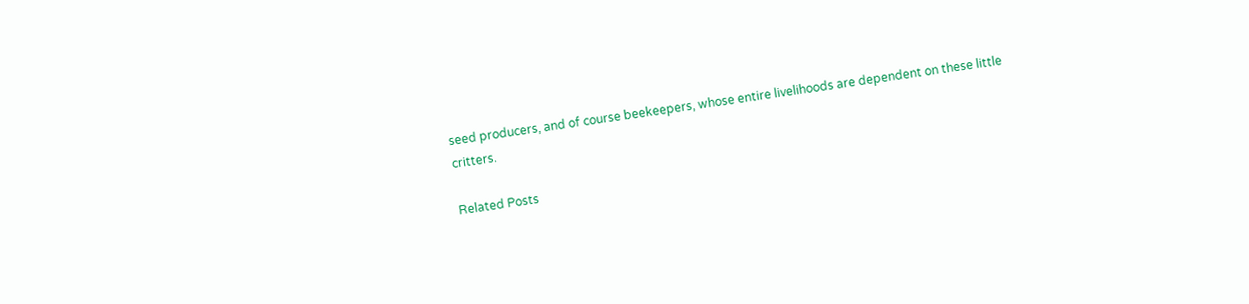seed producers, and of course beekeepers, whose entire livelihoods are dependent on these little critters.

Related Posts